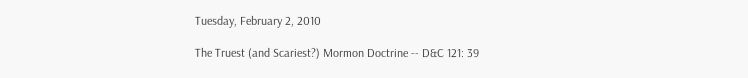Tuesday, February 2, 2010

The Truest (and Scariest?) Mormon Doctrine -- D&C 121: 39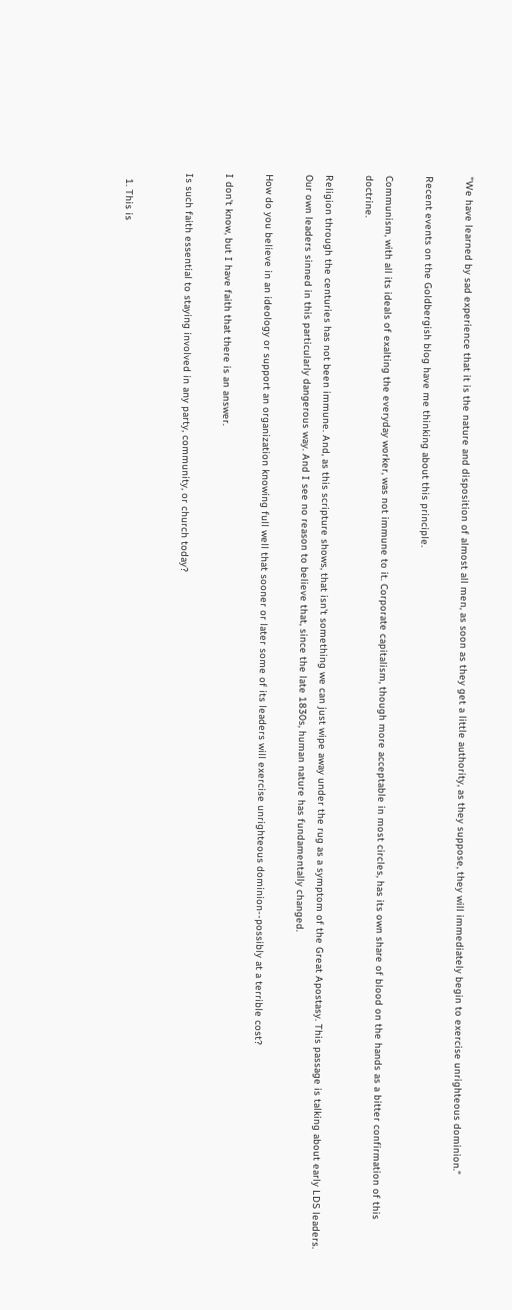"We have learned by sad experience that it is the nature and disposition of almost all men, as soon as they get a little authority, as they suppose, they will immediately begin to exercise unrighteous dominion."

Recent events on the Goldbergish blog have me thinking about this principle.

Communism, with all its ideals of exalting the everyday worker, was not immune to it. Corporate capitalism, though more acceptable in most circles, has its own share of blood on the hands as a bitter confirmation of this doctrine.

Religion through the centuries has not been immune. And, as this scripture shows, that isn't something we can just wipe away under the rug as a symptom of the Great Apostasy. This passage is talking about early LDS leaders. Our own leaders sinned in this particularly dangerous way. And I see no reason to believe that, since the late 1830s, human nature has fundamentally changed.

How do you believe in an ideology or support an organization knowing full well that sooner or later some of its leaders will exercise unrighteous dominion--possibly at a terrible cost?

I don't know, but I have faith that there is an answer.

Is such faith essential to staying involved in any party, community, or church today?


  1. This is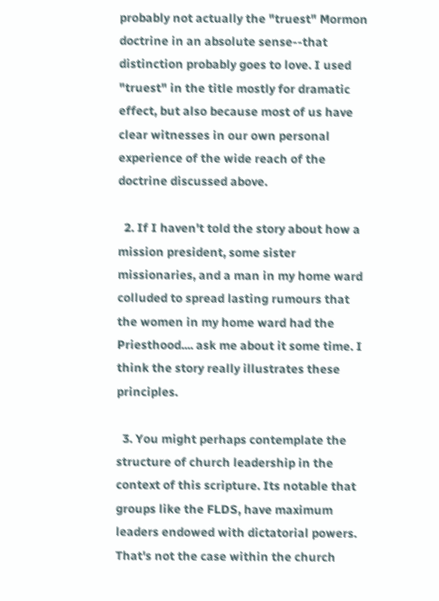probably not actually the "truest" Mormon doctrine in an absolute sense--that distinction probably goes to love. I used "truest" in the title mostly for dramatic effect, but also because most of us have clear witnesses in our own personal experience of the wide reach of the doctrine discussed above.

  2. If I haven't told the story about how a mission president, some sister missionaries, and a man in my home ward colluded to spread lasting rumours that the women in my home ward had the Priesthood.... ask me about it some time. I think the story really illustrates these principles.

  3. You might perhaps contemplate the structure of church leadership in the context of this scripture. Its notable that groups like the FLDS, have maximum leaders endowed with dictatorial powers. That's not the case within the church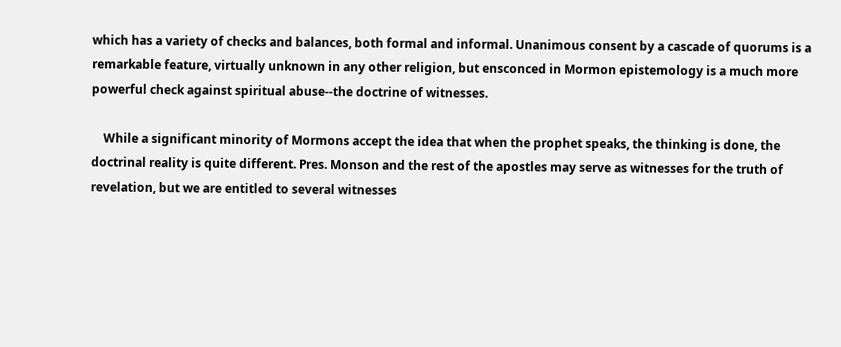which has a variety of checks and balances, both formal and informal. Unanimous consent by a cascade of quorums is a remarkable feature, virtually unknown in any other religion, but ensconced in Mormon epistemology is a much more powerful check against spiritual abuse--the doctrine of witnesses.

    While a significant minority of Mormons accept the idea that when the prophet speaks, the thinking is done, the doctrinal reality is quite different. Pres. Monson and the rest of the apostles may serve as witnesses for the truth of revelation, but we are entitled to several witnesses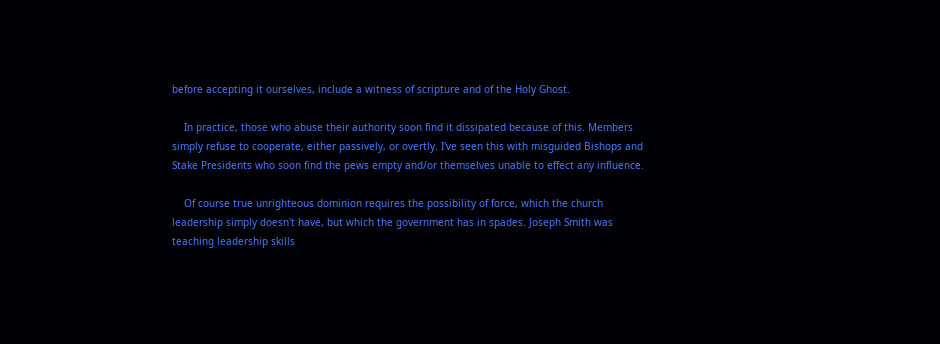before accepting it ourselves, include a witness of scripture and of the Holy Ghost.

    In practice, those who abuse their authority soon find it dissipated because of this. Members simply refuse to cooperate, either passively, or overtly. I've seen this with misguided Bishops and Stake Presidents who soon find the pews empty and/or themselves unable to effect any influence.

    Of course true unrighteous dominion requires the possibility of force, which the church leadership simply doesn't have, but which the government has in spades. Joseph Smith was teaching leadership skills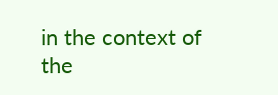in the context of the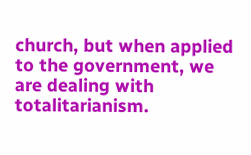church, but when applied to the government, we are dealing with totalitarianism.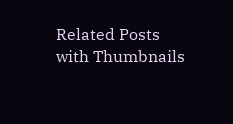Related Posts with Thumbnails